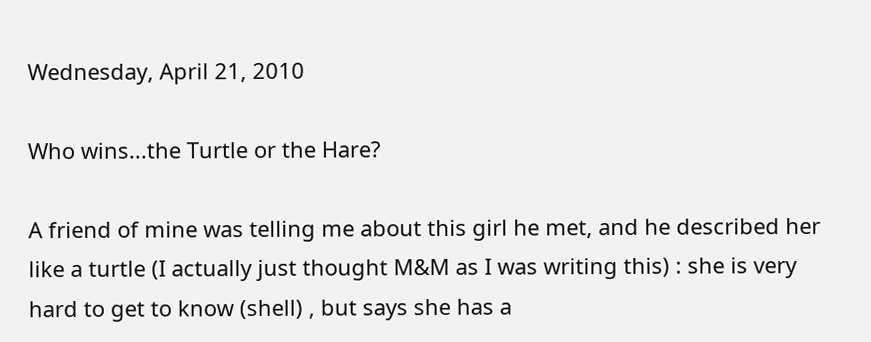Wednesday, April 21, 2010

Who wins...the Turtle or the Hare?

A friend of mine was telling me about this girl he met, and he described her like a turtle (I actually just thought M&M as I was writing this) : she is very hard to get to know (shell) , but says she has a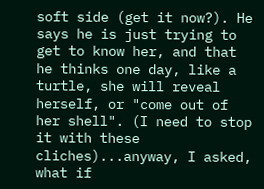soft side (get it now?). He says he is just trying to get to know her, and that he thinks one day, like a turtle, she will reveal herself, or "come out of her shell". (I need to stop it with these cliches)...anyway, I asked, what if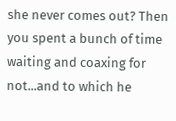she never comes out? Then you spent a bunch of time waiting and coaxing for not...and to which he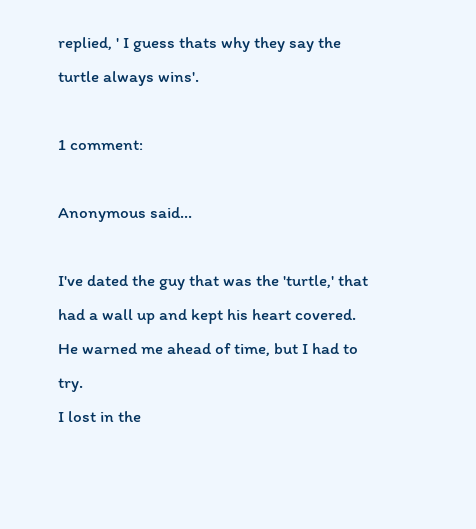replied, ' I guess thats why they say the turtle always wins'.

1 comment:

Anonymous said...

I've dated the guy that was the 'turtle,' that had a wall up and kept his heart covered. He warned me ahead of time, but I had to try.
I lost in the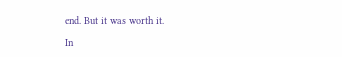end. But it was worth it.

In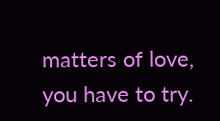matters of love, you have to try.